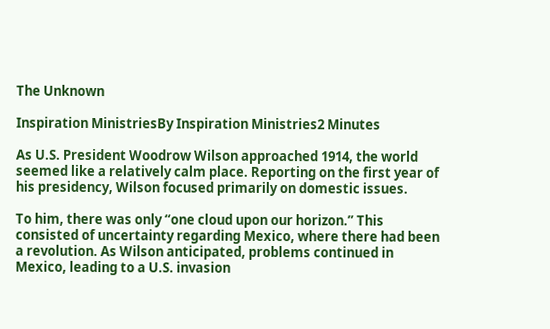The Unknown

Inspiration MinistriesBy Inspiration Ministries2 Minutes

As U.S. President Woodrow Wilson approached 1914, the world seemed like a relatively calm place. Reporting on the first year of his presidency, Wilson focused primarily on domestic issues.

To him, there was only “one cloud upon our horizon.” This consisted of uncertainty regarding Mexico, where there had been a revolution. As Wilson anticipated, problems continued in Mexico, leading to a U.S. invasion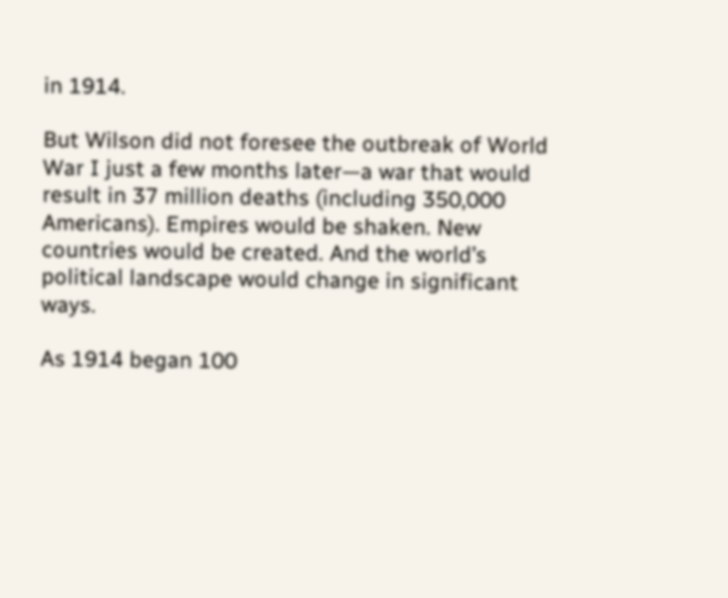in 1914.

But Wilson did not foresee the outbreak of World War I just a few months later—a war that would result in 37 million deaths (including 350,000 Americans). Empires would be shaken. New countries would be created. And the world’s political landscape would change in significant ways.

As 1914 began 100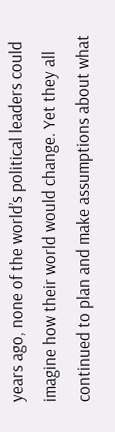years ago, none of the world’s political leaders could imagine how their world would change. Yet they all continued to plan and make assumptions about what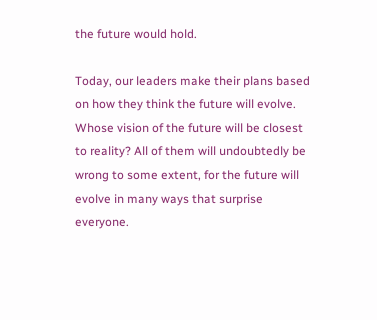the future would hold.

Today, our leaders make their plans based on how they think the future will evolve. Whose vision of the future will be closest to reality? All of them will undoubtedly be wrong to some extent, for the future will evolve in many ways that surprise everyone.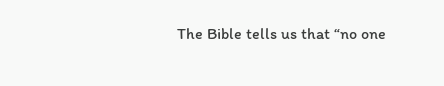The Bible tells us that “no one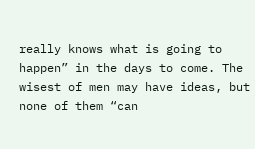really knows what is going to happen” in the days to come. The wisest of men may have ideas, but none of them “can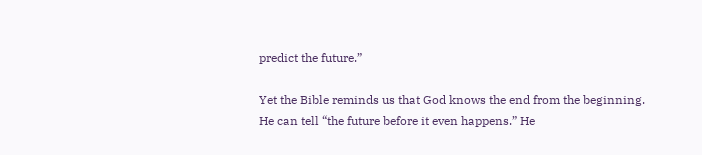predict the future.”

Yet the Bible reminds us that God knows the end from the beginning. He can tell “the future before it even happens.” He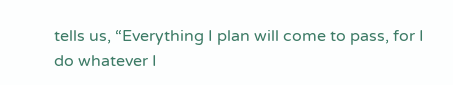tells us, “Everything I plan will come to pass, for I do whatever I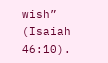wish” (Isaiah 46:10).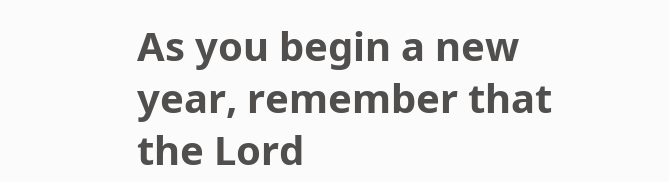As you begin a new year, remember that the Lord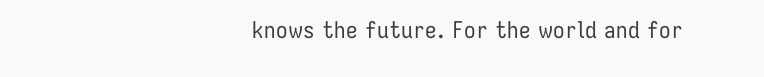knows the future. For the world and for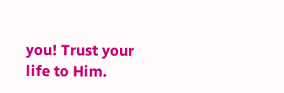you! Trust your life to Him.